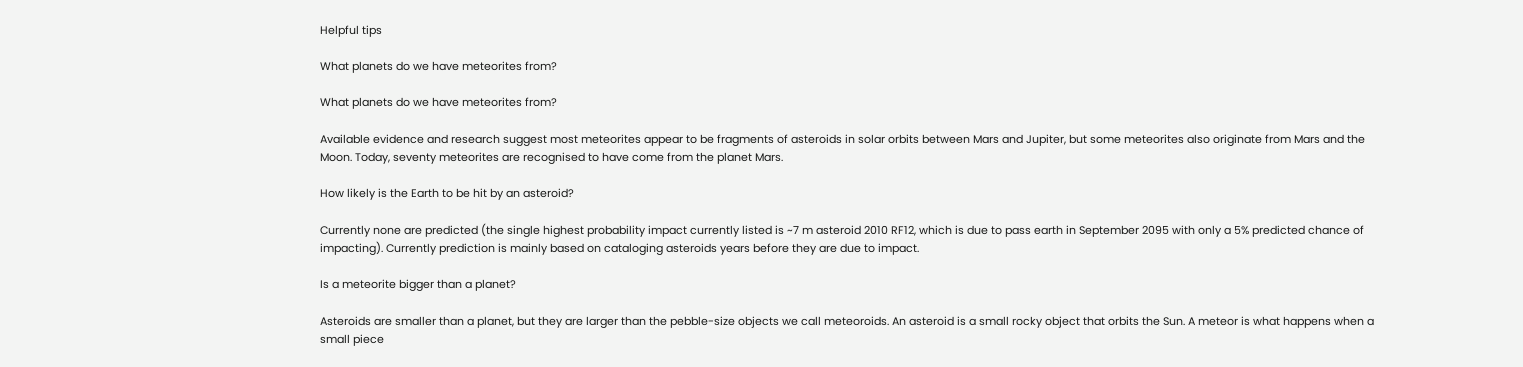Helpful tips

What planets do we have meteorites from?

What planets do we have meteorites from?

Available evidence and research suggest most meteorites appear to be fragments of asteroids in solar orbits between Mars and Jupiter, but some meteorites also originate from Mars and the Moon. Today, seventy meteorites are recognised to have come from the planet Mars.

How likely is the Earth to be hit by an asteroid?

Currently none are predicted (the single highest probability impact currently listed is ~7 m asteroid 2010 RF12, which is due to pass earth in September 2095 with only a 5% predicted chance of impacting). Currently prediction is mainly based on cataloging asteroids years before they are due to impact.

Is a meteorite bigger than a planet?

Asteroids are smaller than a planet, but they are larger than the pebble-size objects we call meteoroids. An asteroid is a small rocky object that orbits the Sun. A meteor is what happens when a small piece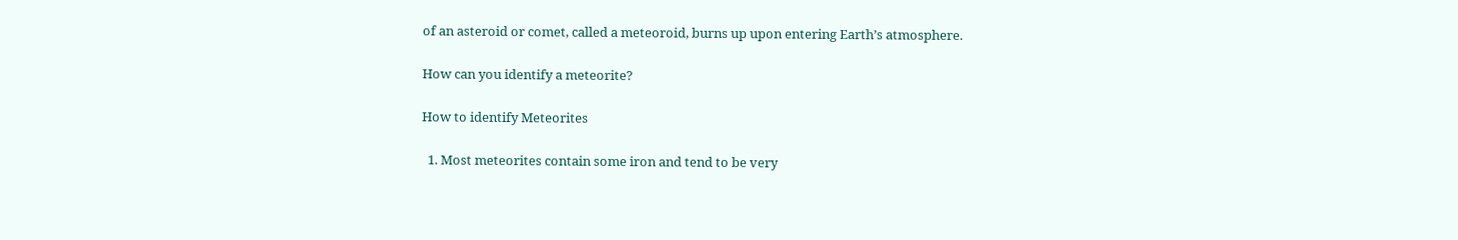of an asteroid or comet, called a meteoroid, burns up upon entering Earth’s atmosphere.

How can you identify a meteorite?

How to identify Meteorites

  1. Most meteorites contain some iron and tend to be very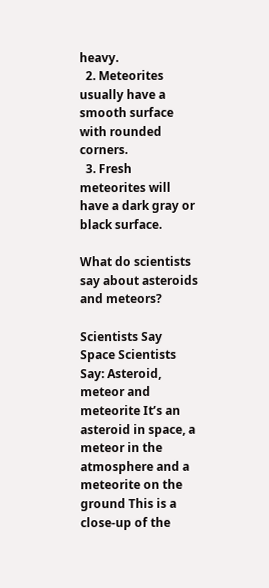heavy.
  2. Meteorites usually have a smooth surface with rounded corners.
  3. Fresh meteorites will have a dark gray or black surface.

What do scientists say about asteroids and meteors?

Scientists Say Space Scientists Say: Asteroid, meteor and meteorite It’s an asteroid in space, a meteor in the atmosphere and a meteorite on the ground This is a close-up of the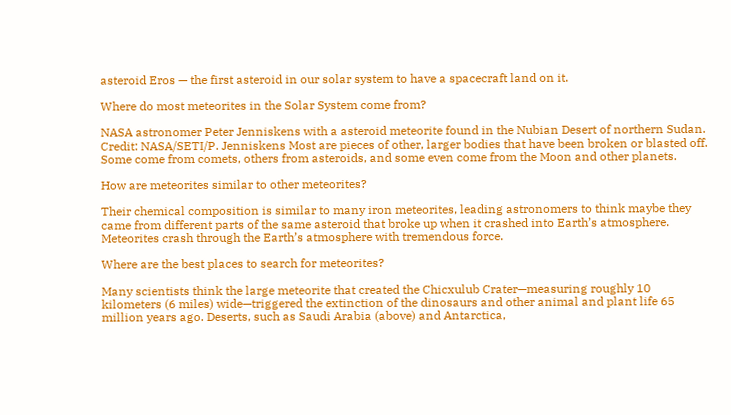asteroid Eros — the first asteroid in our solar system to have a spacecraft land on it.

Where do most meteorites in the Solar System come from?

NASA astronomer Peter Jenniskens with a asteroid meteorite found in the Nubian Desert of northern Sudan. Credit: NASA/SETI/P. Jenniskens Most are pieces of other, larger bodies that have been broken or blasted off. Some come from comets, others from asteroids, and some even come from the Moon and other planets.

How are meteorites similar to other meteorites?

Their chemical composition is similar to many iron meteorites, leading astronomers to think maybe they came from different parts of the same asteroid that broke up when it crashed into Earth’s atmosphere. Meteorites crash through the Earth’s atmosphere with tremendous force.

Where are the best places to search for meteorites?

Many scientists think the large meteorite that created the Chicxulub Crater—measuring roughly 10 kilometers (6 miles) wide—triggered the extinction of the dinosaurs and other animal and plant life 65 million years ago. Deserts, such as Saudi Arabia (above) and Antarctica,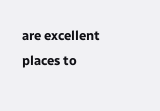are excellent places to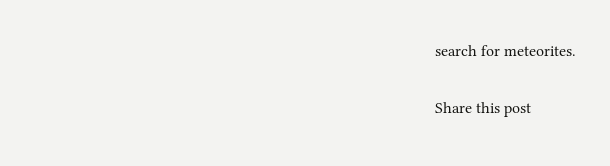search for meteorites.

Share this post